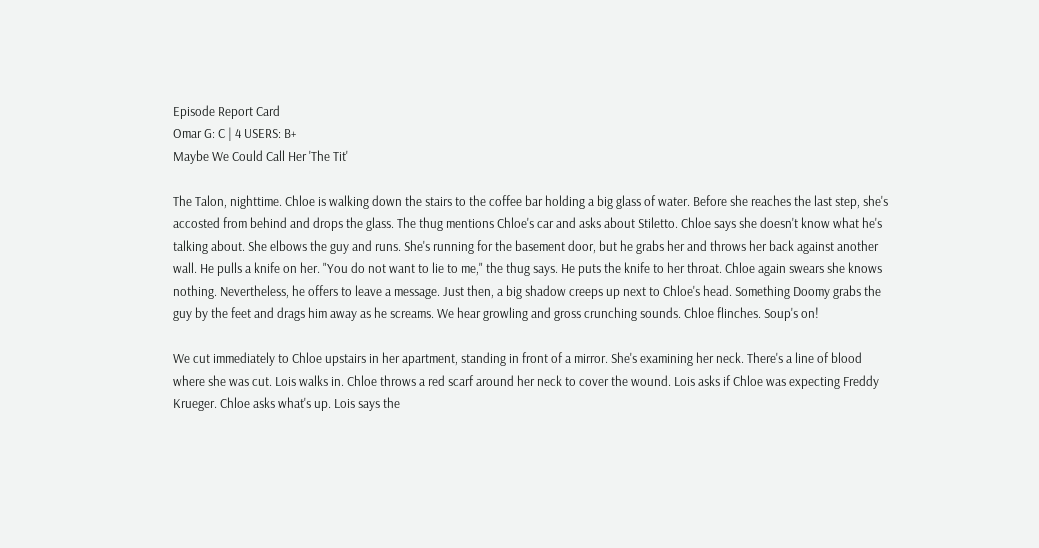Episode Report Card
Omar G: C | 4 USERS: B+
Maybe We Could Call Her 'The Tit'

The Talon, nighttime. Chloe is walking down the stairs to the coffee bar holding a big glass of water. Before she reaches the last step, she's accosted from behind and drops the glass. The thug mentions Chloe's car and asks about Stiletto. Chloe says she doesn't know what he's talking about. She elbows the guy and runs. She's running for the basement door, but he grabs her and throws her back against another wall. He pulls a knife on her. "You do not want to lie to me," the thug says. He puts the knife to her throat. Chloe again swears she knows nothing. Nevertheless, he offers to leave a message. Just then, a big shadow creeps up next to Chloe's head. Something Doomy grabs the guy by the feet and drags him away as he screams. We hear growling and gross crunching sounds. Chloe flinches. Soup's on!

We cut immediately to Chloe upstairs in her apartment, standing in front of a mirror. She's examining her neck. There's a line of blood where she was cut. Lois walks in. Chloe throws a red scarf around her neck to cover the wound. Lois asks if Chloe was expecting Freddy Krueger. Chloe asks what's up. Lois says the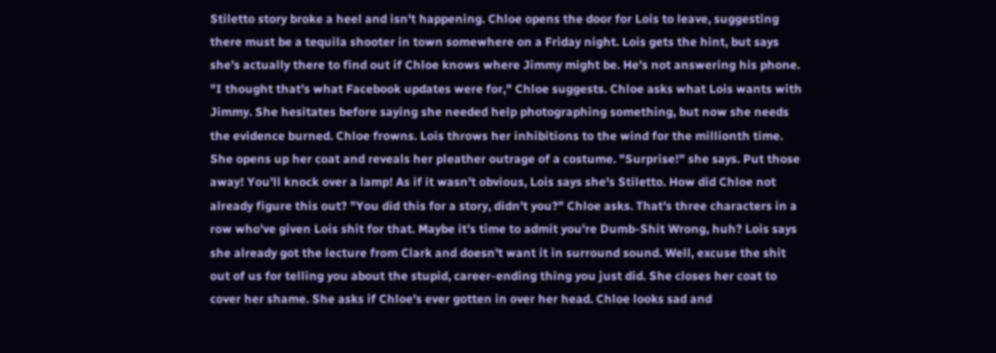Stiletto story broke a heel and isn't happening. Chloe opens the door for Lois to leave, suggesting there must be a tequila shooter in town somewhere on a Friday night. Lois gets the hint, but says she's actually there to find out if Chloe knows where Jimmy might be. He's not answering his phone. "I thought that's what Facebook updates were for," Chloe suggests. Chloe asks what Lois wants with Jimmy. She hesitates before saying she needed help photographing something, but now she needs the evidence burned. Chloe frowns. Lois throws her inhibitions to the wind for the millionth time. She opens up her coat and reveals her pleather outrage of a costume. "Surprise!" she says. Put those away! You'll knock over a lamp! As if it wasn't obvious, Lois says she's Stiletto. How did Chloe not already figure this out? "You did this for a story, didn't you?" Chloe asks. That's three characters in a row who've given Lois shit for that. Maybe it's time to admit you're Dumb-Shit Wrong, huh? Lois says she already got the lecture from Clark and doesn't want it in surround sound. Well, excuse the shit out of us for telling you about the stupid, career-ending thing you just did. She closes her coat to cover her shame. She asks if Chloe's ever gotten in over her head. Chloe looks sad and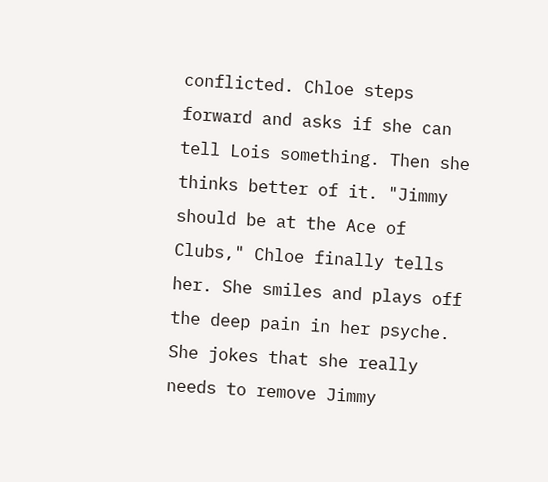conflicted. Chloe steps forward and asks if she can tell Lois something. Then she thinks better of it. "Jimmy should be at the Ace of Clubs," Chloe finally tells her. She smiles and plays off the deep pain in her psyche. She jokes that she really needs to remove Jimmy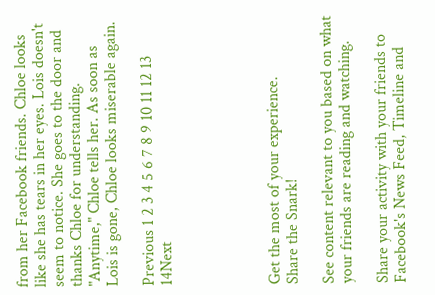from her Facebook friends. Chloe looks like she has tears in her eyes. Lois doesn't seem to notice. She goes to the door and thanks Chloe for understanding. "Anytime," Chloe tells her. As soon as Lois is gone, Chloe looks miserable again.

Previous 1 2 3 4 5 6 7 8 9 10 11 12 13 14Next





Get the most of your experience.
Share the Snark!

See content relevant to you based on what your friends are reading and watching.

Share your activity with your friends to Facebook's News Feed, Timeline and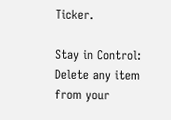Ticker.

Stay in Control: Delete any item from your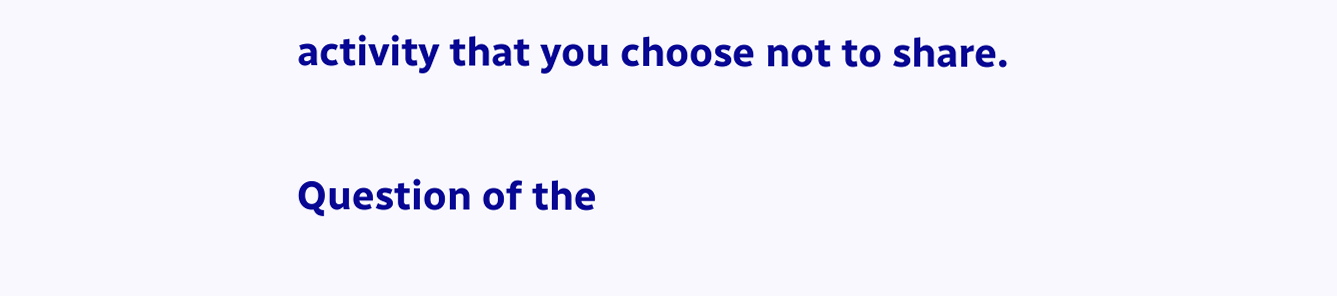activity that you choose not to share.

Question of the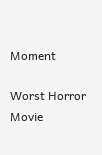Moment

Worst Horror Movie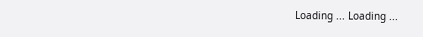Loading ... Loading ...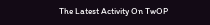The Latest Activity On TwOP